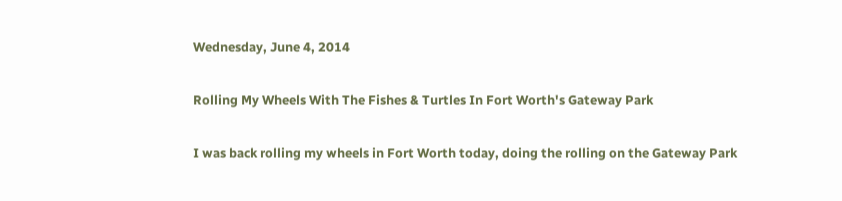Wednesday, June 4, 2014

Rolling My Wheels With The Fishes & Turtles In Fort Worth's Gateway Park

I was back rolling my wheels in Fort Worth today, doing the rolling on the Gateway Park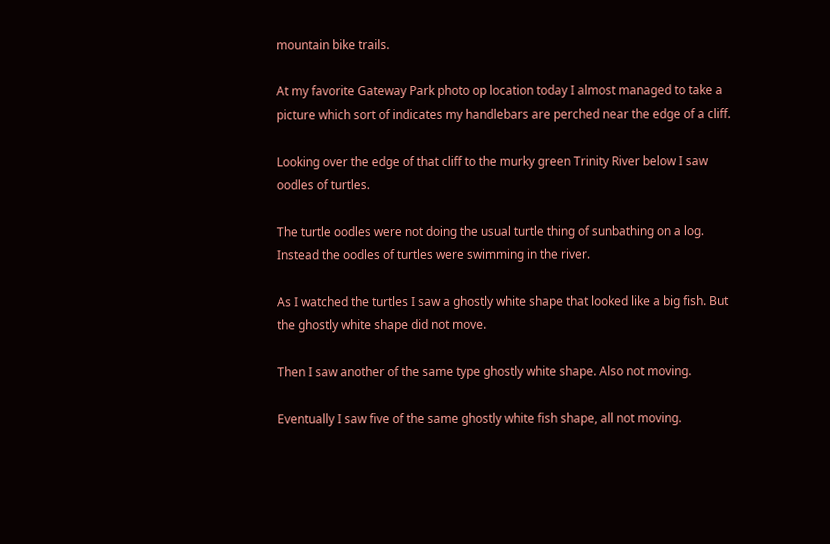mountain bike trails.

At my favorite Gateway Park photo op location today I almost managed to take a picture which sort of indicates my handlebars are perched near the edge of a cliff.

Looking over the edge of that cliff to the murky green Trinity River below I saw oodles of turtles.

The turtle oodles were not doing the usual turtle thing of sunbathing on a log. Instead the oodles of turtles were swimming in the river.

As I watched the turtles I saw a ghostly white shape that looked like a big fish. But the ghostly white shape did not move.

Then I saw another of the same type ghostly white shape. Also not moving.

Eventually I saw five of the same ghostly white fish shape, all not moving.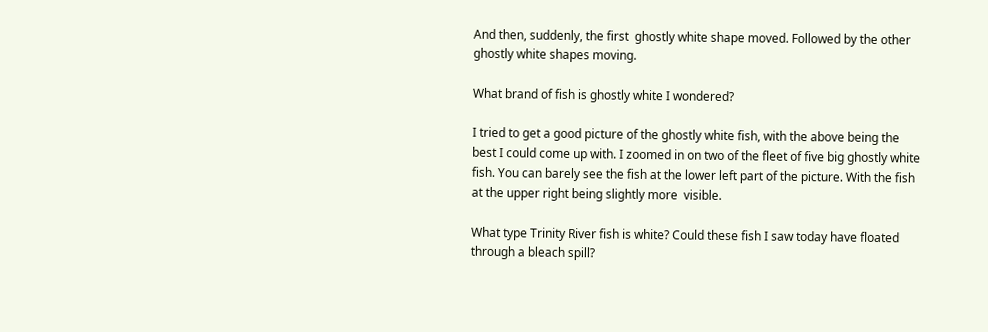And then, suddenly, the first  ghostly white shape moved. Followed by the other ghostly white shapes moving.

What brand of fish is ghostly white I wondered?

I tried to get a good picture of the ghostly white fish, with the above being the best I could come up with. I zoomed in on two of the fleet of five big ghostly white fish. You can barely see the fish at the lower left part of the picture. With the fish at the upper right being slightly more  visible.

What type Trinity River fish is white? Could these fish I saw today have floated through a bleach spill?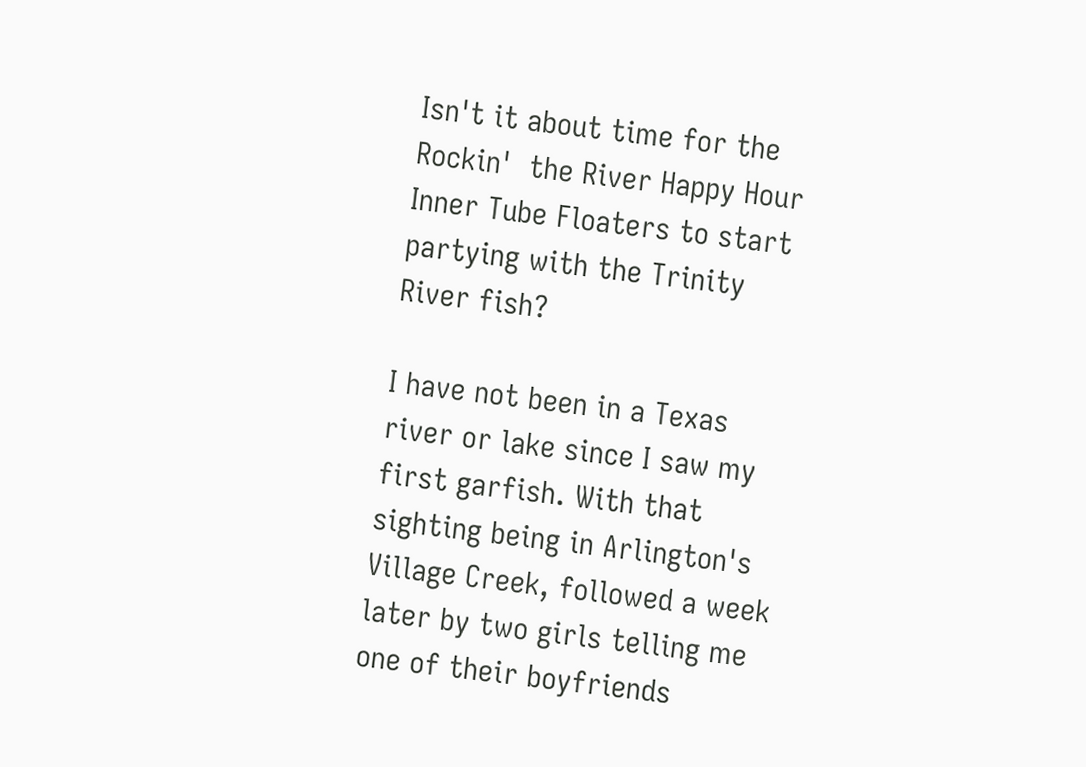Isn't it about time for the Rockin'  the River Happy Hour Inner Tube Floaters to start partying with the Trinity River fish?

I have not been in a Texas river or lake since I saw my first garfish. With that sighting being in Arlington's Village Creek, followed a week later by two girls telling me one of their boyfriends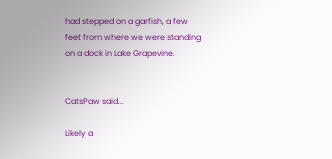had stepped on a garfish, a few feet from where we were standing on a dock in Lake Grapevine.


CatsPaw said...

Likely a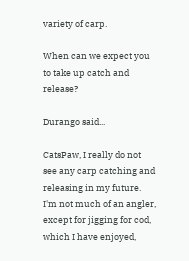variety of carp.

When can we expect you to take up catch and release?

Durango said...

CatsPaw, I really do not see any carp catching and releasing in my future. I'm not much of an angler, except for jigging for cod, which I have enjoyed,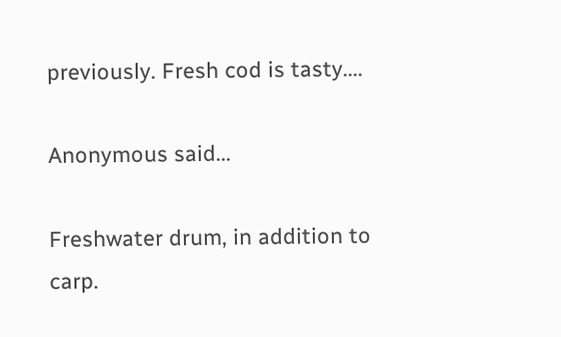previously. Fresh cod is tasty....

Anonymous said...

Freshwater drum, in addition to carp.